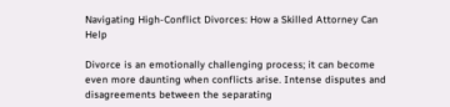Navigating High-Conflict Divorces: How a Skilled Attorney Can Help

Divorce is an emotionally challenging process; it can become even more daunting when conflicts arise. Intense disputes and disagreements between the separating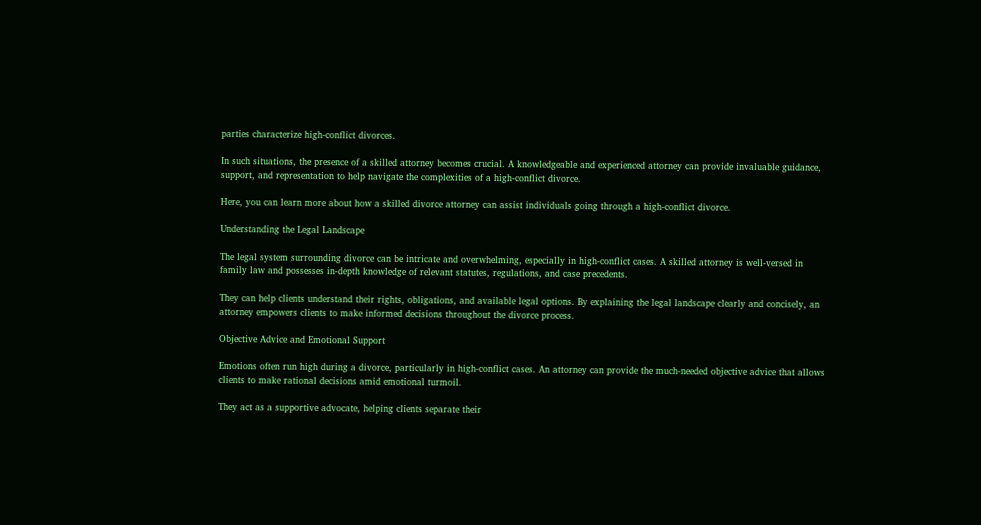parties characterize high-conflict divorces.

In such situations, the presence of a skilled attorney becomes crucial. A knowledgeable and experienced attorney can provide invaluable guidance, support, and representation to help navigate the complexities of a high-conflict divorce.

Here, you can learn more about how a skilled divorce attorney can assist individuals going through a high-conflict divorce.

Understanding the Legal Landscape

The legal system surrounding divorce can be intricate and overwhelming, especially in high-conflict cases. A skilled attorney is well-versed in family law and possesses in-depth knowledge of relevant statutes, regulations, and case precedents.

They can help clients understand their rights, obligations, and available legal options. By explaining the legal landscape clearly and concisely, an attorney empowers clients to make informed decisions throughout the divorce process.

Objective Advice and Emotional Support

Emotions often run high during a divorce, particularly in high-conflict cases. An attorney can provide the much-needed objective advice that allows clients to make rational decisions amid emotional turmoil.

They act as a supportive advocate, helping clients separate their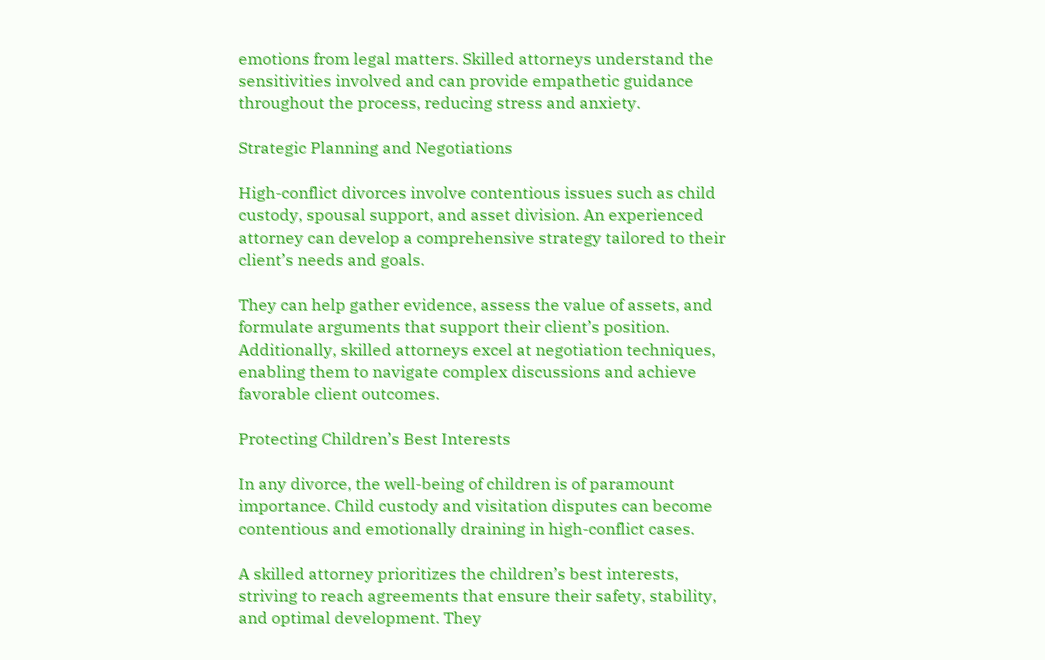emotions from legal matters. Skilled attorneys understand the sensitivities involved and can provide empathetic guidance throughout the process, reducing stress and anxiety.

Strategic Planning and Negotiations

High-conflict divorces involve contentious issues such as child custody, spousal support, and asset division. An experienced attorney can develop a comprehensive strategy tailored to their client’s needs and goals.

They can help gather evidence, assess the value of assets, and formulate arguments that support their client’s position. Additionally, skilled attorneys excel at negotiation techniques, enabling them to navigate complex discussions and achieve favorable client outcomes.

Protecting Children’s Best Interests

In any divorce, the well-being of children is of paramount importance. Child custody and visitation disputes can become contentious and emotionally draining in high-conflict cases.

A skilled attorney prioritizes the children’s best interests, striving to reach agreements that ensure their safety, stability, and optimal development. They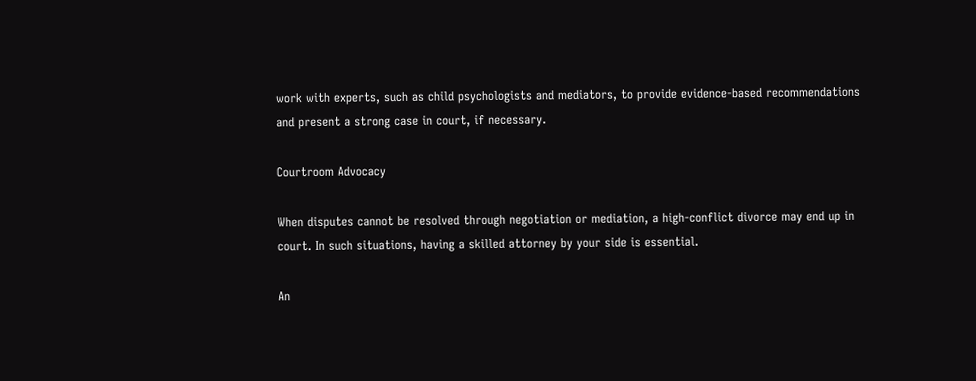work with experts, such as child psychologists and mediators, to provide evidence-based recommendations and present a strong case in court, if necessary.

Courtroom Advocacy

When disputes cannot be resolved through negotiation or mediation, a high-conflict divorce may end up in court. In such situations, having a skilled attorney by your side is essential.

An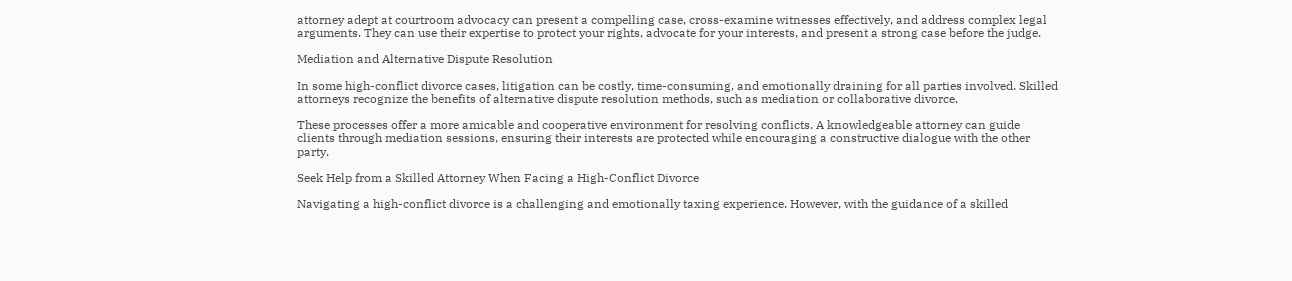attorney adept at courtroom advocacy can present a compelling case, cross-examine witnesses effectively, and address complex legal arguments. They can use their expertise to protect your rights, advocate for your interests, and present a strong case before the judge.

Mediation and Alternative Dispute Resolution

In some high-conflict divorce cases, litigation can be costly, time-consuming, and emotionally draining for all parties involved. Skilled attorneys recognize the benefits of alternative dispute resolution methods, such as mediation or collaborative divorce.

These processes offer a more amicable and cooperative environment for resolving conflicts. A knowledgeable attorney can guide clients through mediation sessions, ensuring their interests are protected while encouraging a constructive dialogue with the other party.

Seek Help from a Skilled Attorney When Facing a High-Conflict Divorce

Navigating a high-conflict divorce is a challenging and emotionally taxing experience. However, with the guidance of a skilled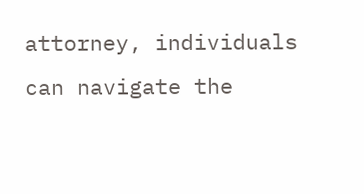attorney, individuals can navigate the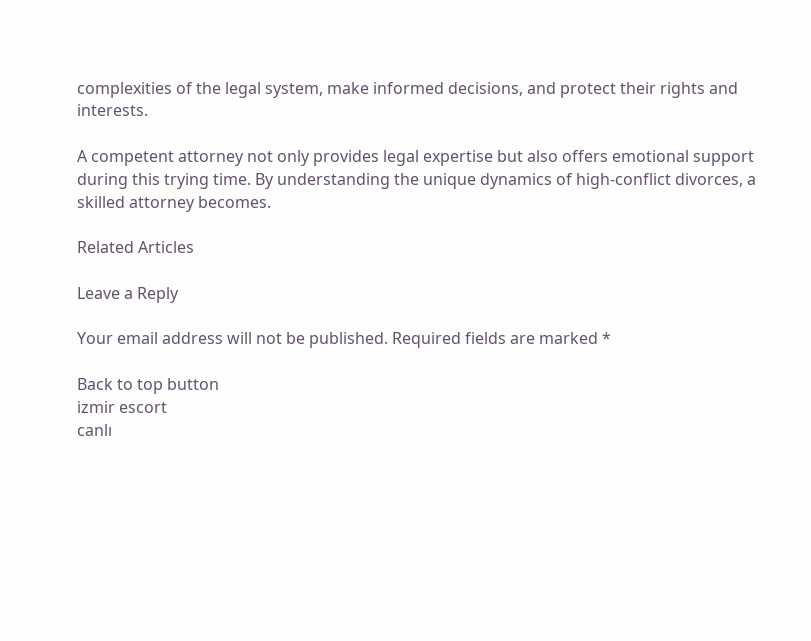complexities of the legal system, make informed decisions, and protect their rights and interests.

A competent attorney not only provides legal expertise but also offers emotional support during this trying time. By understanding the unique dynamics of high-conflict divorces, a skilled attorney becomes.

Related Articles

Leave a Reply

Your email address will not be published. Required fields are marked *

Back to top button
izmir escort
canlı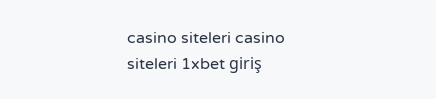casino siteleri casino siteleri 1xbet giriş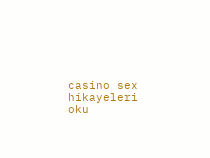casino sex hikayeleri oku